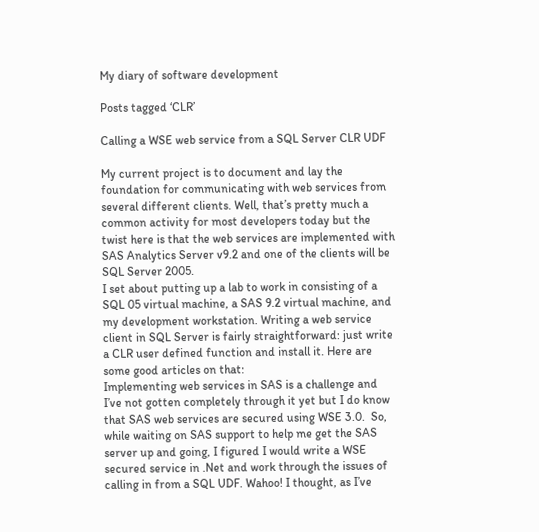My diary of software development

Posts tagged ‘CLR’

Calling a WSE web service from a SQL Server CLR UDF

My current project is to document and lay the foundation for communicating with web services from several different clients. Well, that’s pretty much a common activity for most developers today but the twist here is that the web services are implemented with SAS Analytics Server v9.2 and one of the clients will be SQL Server 2005.
I set about putting up a lab to work in consisting of a SQL 05 virtual machine, a SAS 9.2 virtual machine, and my development workstation. Writing a web service client in SQL Server is fairly straightforward: just write a CLR user defined function and install it. Here are some good articles on that:
Implementing web services in SAS is a challenge and I’ve not gotten completely through it yet but I do know that SAS web services are secured using WSE 3.0.  So, while waiting on SAS support to help me get the SAS server up and going, I figured I would write a WSE secured service in .Net and work through the issues of calling in from a SQL UDF. Wahoo! I thought, as I’ve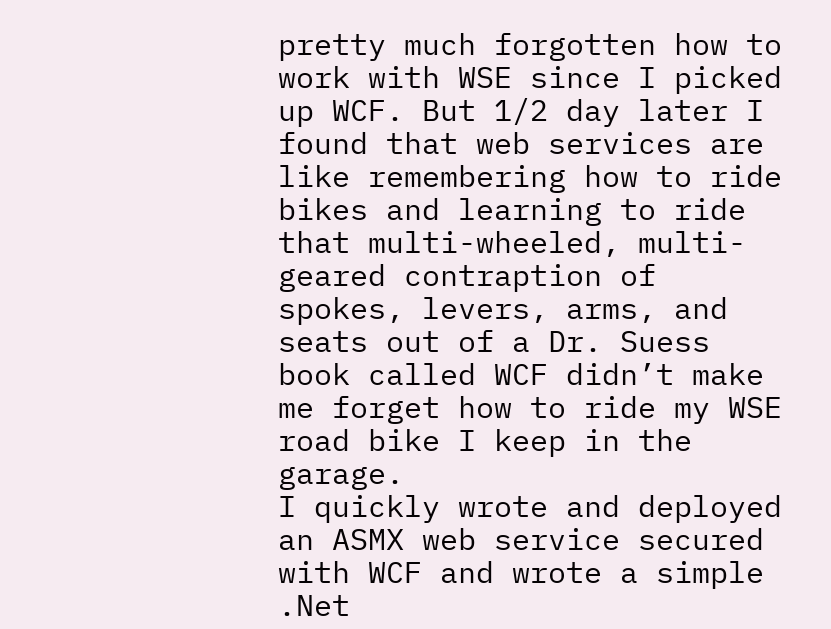pretty much forgotten how to work with WSE since I picked up WCF. But 1/2 day later I found that web services are like remembering how to ride bikes and learning to ride that multi-wheeled, multi-geared contraption of spokes, levers, arms, and seats out of a Dr. Suess book called WCF didn’t make me forget how to ride my WSE road bike I keep in the garage.
I quickly wrote and deployed an ASMX web service secured with WCF and wrote a simple .Net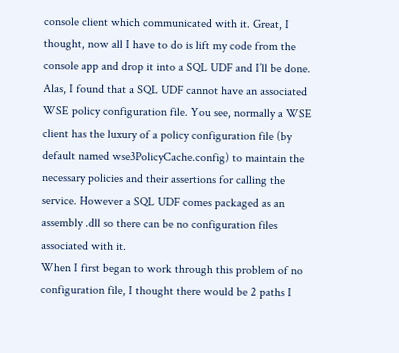console client which communicated with it. Great, I thought, now all I have to do is lift my code from the console app and drop it into a SQL UDF and I’ll be done. Alas, I found that a SQL UDF cannot have an associated WSE policy configuration file. You see, normally a WSE client has the luxury of a policy configuration file (by default named wse3PolicyCache.config) to maintain the necessary policies and their assertions for calling the service. However a SQL UDF comes packaged as an assembly .dll so there can be no configuration files associated with it.
When I first began to work through this problem of no configuration file, I thought there would be 2 paths I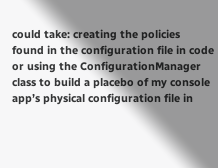could take: creating the policies found in the configuration file in code or using the ConfigurationManager class to build a placebo of my console app’s physical configuration file in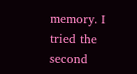memory. I tried the second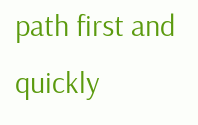path first and quickly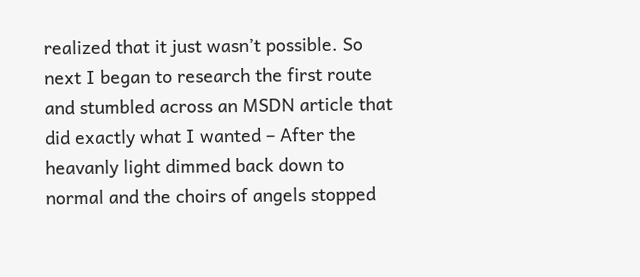realized that it just wasn’t possible. So next I began to research the first route and stumbled across an MSDN article that did exactly what I wanted – After the heavanly light dimmed back down to normal and the choirs of angels stopped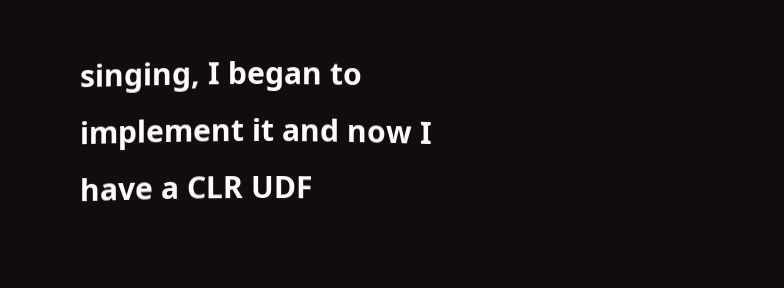singing, I began to implement it and now I have a CLR UDF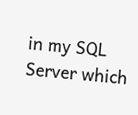in my SQL Server which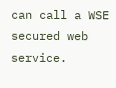can call a WSE secured web service.